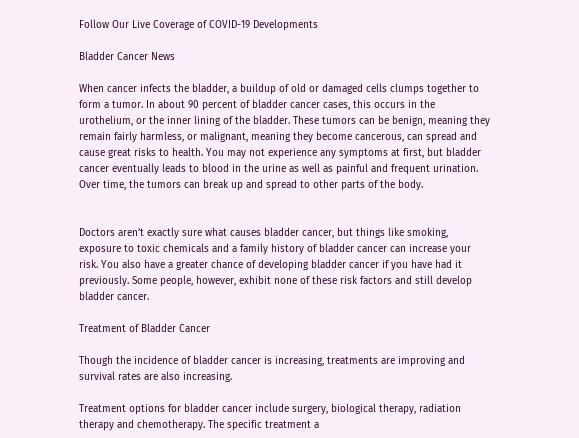Follow Our Live Coverage of COVID-19 Developments

Bladder Cancer News

When cancer infects the bladder, a buildup of old or damaged cells clumps together to form a tumor. In about 90 percent of bladder cancer cases, this occurs in the urothelium, or the inner lining of the bladder. These tumors can be benign, meaning they remain fairly harmless, or malignant, meaning they become cancerous, can spread and cause great risks to health. You may not experience any symptoms at first, but bladder cancer eventually leads to blood in the urine as well as painful and frequent urination. Over time, the tumors can break up and spread to other parts of the body.


Doctors aren’t exactly sure what causes bladder cancer, but things like smoking, exposure to toxic chemicals and a family history of bladder cancer can increase your risk. You also have a greater chance of developing bladder cancer if you have had it previously. Some people, however, exhibit none of these risk factors and still develop bladder cancer.

Treatment of Bladder Cancer

Though the incidence of bladder cancer is increasing, treatments are improving and survival rates are also increasing.

Treatment options for bladder cancer include surgery, biological therapy, radiation therapy and chemotherapy. The specific treatment a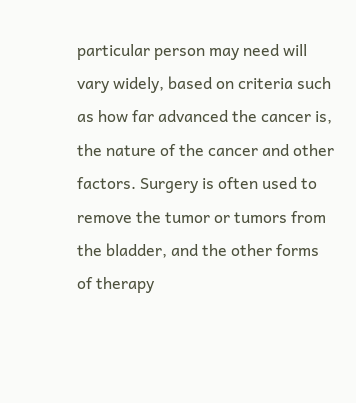particular person may need will vary widely, based on criteria such as how far advanced the cancer is, the nature of the cancer and other factors. Surgery is often used to remove the tumor or tumors from the bladder, and the other forms of therapy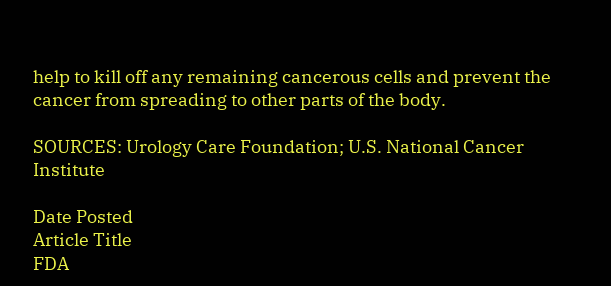help to kill off any remaining cancerous cells and prevent the cancer from spreading to other parts of the body.

SOURCES: Urology Care Foundation; U.S. National Cancer Institute

Date Posted
Article Title
FDA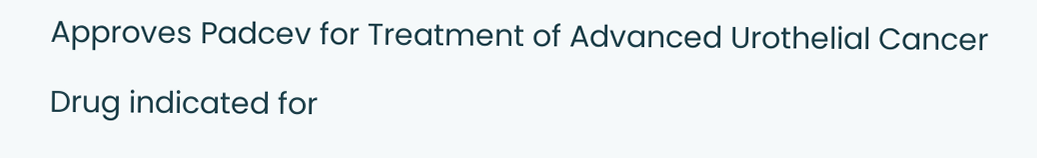Approves Padcev for Treatment of Advanced Urothelial Cancer

Drug indicated for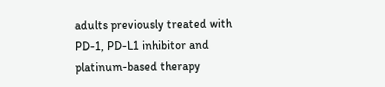adults previously treated with PD-1, PD-L1 inhibitor and platinum-based therapy